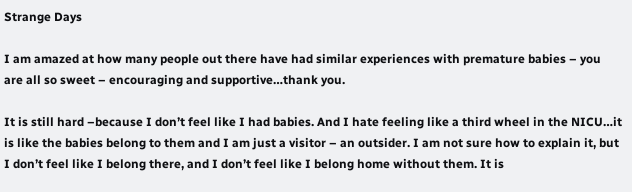Strange Days

I am amazed at how many people out there have had similar experiences with premature babies – you are all so sweet – encouraging and supportive…thank you.

It is still hard –because I don’t feel like I had babies. And I hate feeling like a third wheel in the NICU…it is like the babies belong to them and I am just a visitor – an outsider. I am not sure how to explain it, but I don’t feel like I belong there, and I don’t feel like I belong home without them. It is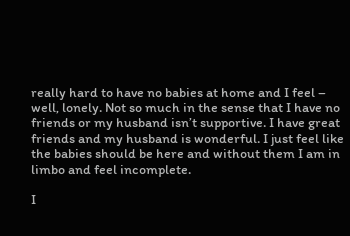really hard to have no babies at home and I feel – well, lonely. Not so much in the sense that I have no friends or my husband isn’t supportive. I have great friends and my husband is wonderful. I just feel like the babies should be here and without them I am in limbo and feel incomplete.

I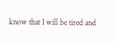know that I will be tired and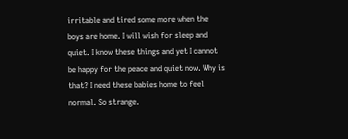irritable and tired some more when the boys are home. I will wish for sleep and quiet. I know these things and yet I cannot be happy for the peace and quiet now. Why is that? I need these babies home to feel normal. So strange.